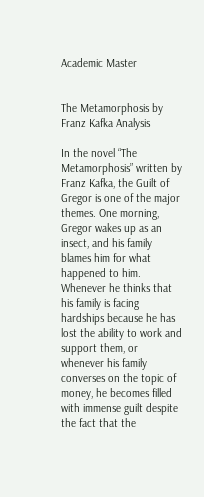Academic Master


The Metamorphosis by Franz Kafka Analysis

In the novel “The Metamorphosis” written by Franz Kafka, the Guilt of Gregor is one of the major themes. One morning, Gregor wakes up as an insect, and his family blames him for what happened to him. Whenever he thinks that his family is facing hardships because he has lost the ability to work and support them, or whenever his family converses on the topic of money, he becomes filled with immense guilt despite the fact that the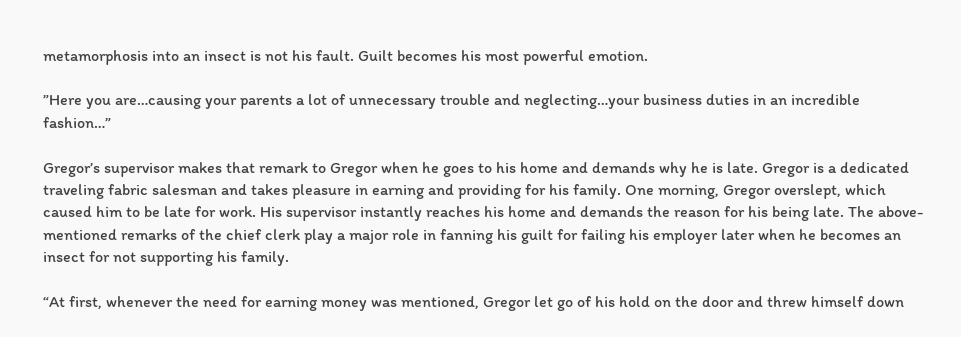metamorphosis into an insect is not his fault. Guilt becomes his most powerful emotion.

”Here you are…causing your parents a lot of unnecessary trouble and neglecting…your business duties in an incredible fashion…”

Gregor’s supervisor makes that remark to Gregor when he goes to his home and demands why he is late. Gregor is a dedicated traveling fabric salesman and takes pleasure in earning and providing for his family. One morning, Gregor overslept, which caused him to be late for work. His supervisor instantly reaches his home and demands the reason for his being late. The above-mentioned remarks of the chief clerk play a major role in fanning his guilt for failing his employer later when he becomes an insect for not supporting his family.

“At first, whenever the need for earning money was mentioned, Gregor let go of his hold on the door and threw himself down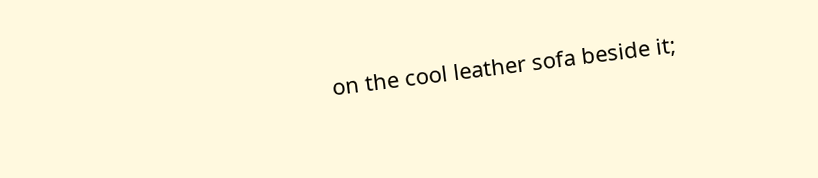on the cool leather sofa beside it;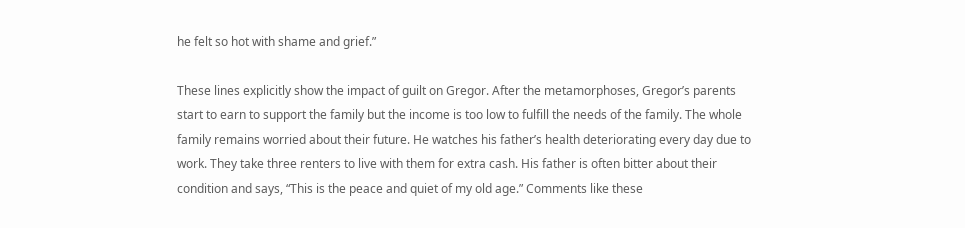he felt so hot with shame and grief.”

These lines explicitly show the impact of guilt on Gregor. After the metamorphoses, Gregor’s parents start to earn to support the family but the income is too low to fulfill the needs of the family. The whole family remains worried about their future. He watches his father’s health deteriorating every day due to work. They take three renters to live with them for extra cash. His father is often bitter about their condition and says, “This is the peace and quiet of my old age.” Comments like these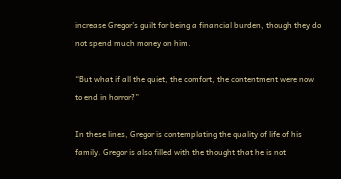increase Gregor’s guilt for being a financial burden, though they do not spend much money on him.

“But what if all the quiet, the comfort, the contentment were now to end in horror?”

In these lines, Gregor is contemplating the quality of life of his family. Gregor is also filled with the thought that he is not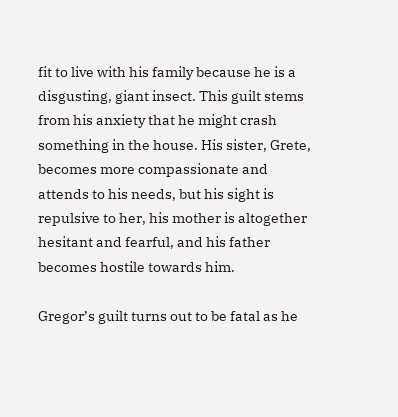fit to live with his family because he is a disgusting, giant insect. This guilt stems from his anxiety that he might crash something in the house. His sister, Grete, becomes more compassionate and attends to his needs, but his sight is repulsive to her, his mother is altogether hesitant and fearful, and his father becomes hostile towards him.

Gregor’s guilt turns out to be fatal as he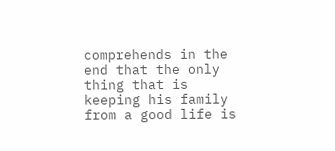comprehends in the end that the only thing that is keeping his family from a good life is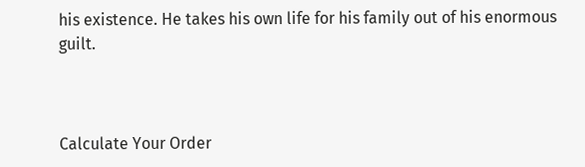his existence. He takes his own life for his family out of his enormous guilt.



Calculate Your Order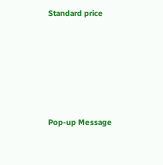Standard price





Pop-up Message